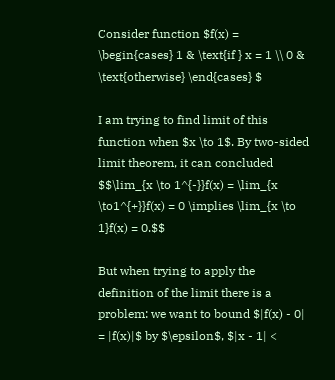Consider function $f(x) = \begin{cases} 1 & \text{if } x = 1 \\ 0 & \text{otherwise} \end{cases} $

I am trying to find limit of this function when $x \to 1$. By two-sided limit theorem, it can concluded $$\lim_{x \to 1^{-}}f(x) = \lim_{x \to1^{+}}f(x) = 0 \implies \lim_{x \to 1}f(x) = 0.$$

But when trying to apply the definition of the limit there is a problem: we want to bound $|f(x) - 0| = |f(x)|$ by $\epsilon$, $|x - 1| <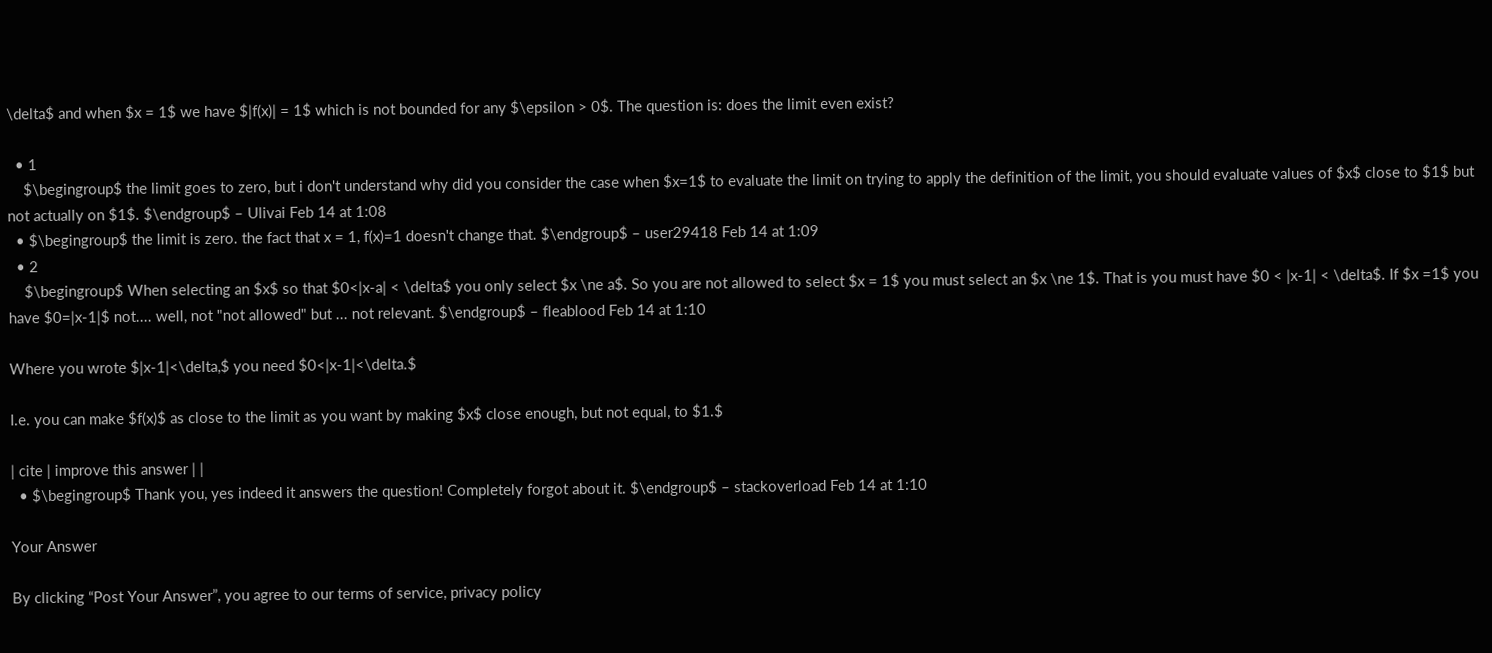\delta$ and when $x = 1$ we have $|f(x)| = 1$ which is not bounded for any $\epsilon > 0$. The question is: does the limit even exist?

  • 1
    $\begingroup$ the limit goes to zero, but i don't understand why did you consider the case when $x=1$ to evaluate the limit on trying to apply the definition of the limit, you should evaluate values of $x$ close to $1$ but not actually on $1$. $\endgroup$ – Ulivai Feb 14 at 1:08
  • $\begingroup$ the limit is zero. the fact that x = 1, f(x)=1 doesn't change that. $\endgroup$ – user29418 Feb 14 at 1:09
  • 2
    $\begingroup$ When selecting an $x$ so that $0<|x-a| < \delta$ you only select $x \ne a$. So you are not allowed to select $x = 1$ you must select an $x \ne 1$. That is you must have $0 < |x-1| < \delta$. If $x =1$ you have $0=|x-1|$ not.... well, not "not allowed" but ... not relevant. $\endgroup$ – fleablood Feb 14 at 1:10

Where you wrote $|x-1|<\delta,$ you need $0<|x-1|<\delta.$

I.e. you can make $f(x)$ as close to the limit as you want by making $x$ close enough, but not equal, to $1.$

| cite | improve this answer | |
  • $\begingroup$ Thank you, yes indeed it answers the question! Completely forgot about it. $\endgroup$ – stackoverload Feb 14 at 1:10

Your Answer

By clicking “Post Your Answer”, you agree to our terms of service, privacy policy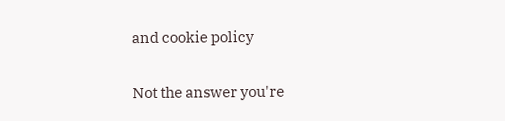and cookie policy

Not the answer you're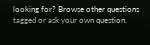looking for? Browse other questions tagged or ask your own question.